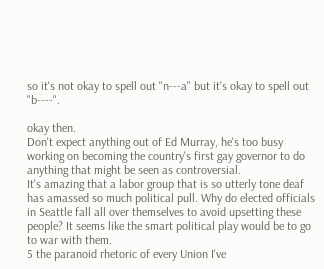so it's not okay to spell out "n---a" but it's okay to spell out "b----".

okay then.
Don't expect anything out of Ed Murray, he's too busy working on becoming the country's first gay governor to do anything that might be seen as controversial.
It's amazing that a labor group that is so utterly tone deaf has amassed so much political pull. Why do elected officials in Seattle fall all over themselves to avoid upsetting these people? It seems like the smart political play would be to go to war with them.
5 the paranoid rhetoric of every Union I've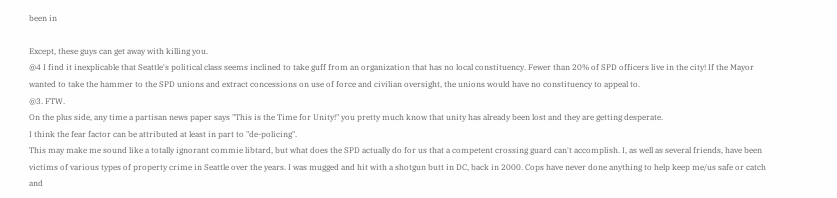been in

Except, these guys can get away with killing you.
@4 I find it inexplicable that Seattle's political class seems inclined to take guff from an organization that has no local constituency. Fewer than 20% of SPD officers live in the city! If the Mayor wanted to take the hammer to the SPD unions and extract concessions on use of force and civilian oversight, the unions would have no constituency to appeal to.
@3. FTW.
On the plus side, any time a partisan news paper says "This is the Time for Unity!" you pretty much know that unity has already been lost and they are getting desperate.
I think the fear factor can be attributed at least in part to "de-policing".
This may make me sound like a totally ignorant commie libtard, but what does the SPD actually do for us that a competent crossing guard can't accomplish. I, as well as several friends, have been victims of various types of property crime in Seattle over the years. I was mugged and hit with a shotgun butt in DC, back in 2000. Cops have never done anything to help keep me/us safe or catch and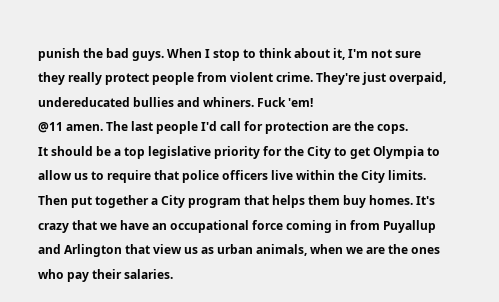punish the bad guys. When I stop to think about it, I'm not sure they really protect people from violent crime. They're just overpaid, undereducated bullies and whiners. Fuck 'em!
@11 amen. The last people I'd call for protection are the cops.
It should be a top legislative priority for the City to get Olympia to allow us to require that police officers live within the City limits. Then put together a City program that helps them buy homes. It's crazy that we have an occupational force coming in from Puyallup and Arlington that view us as urban animals, when we are the ones who pay their salaries.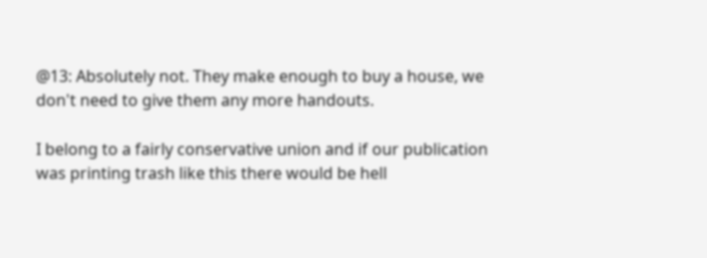@13: Absolutely not. They make enough to buy a house, we don't need to give them any more handouts.

I belong to a fairly conservative union and if our publication was printing trash like this there would be hell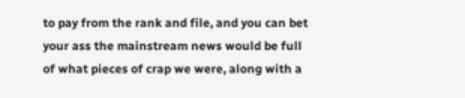to pay from the rank and file, and you can bet your ass the mainstream news would be full of what pieces of crap we were, along with a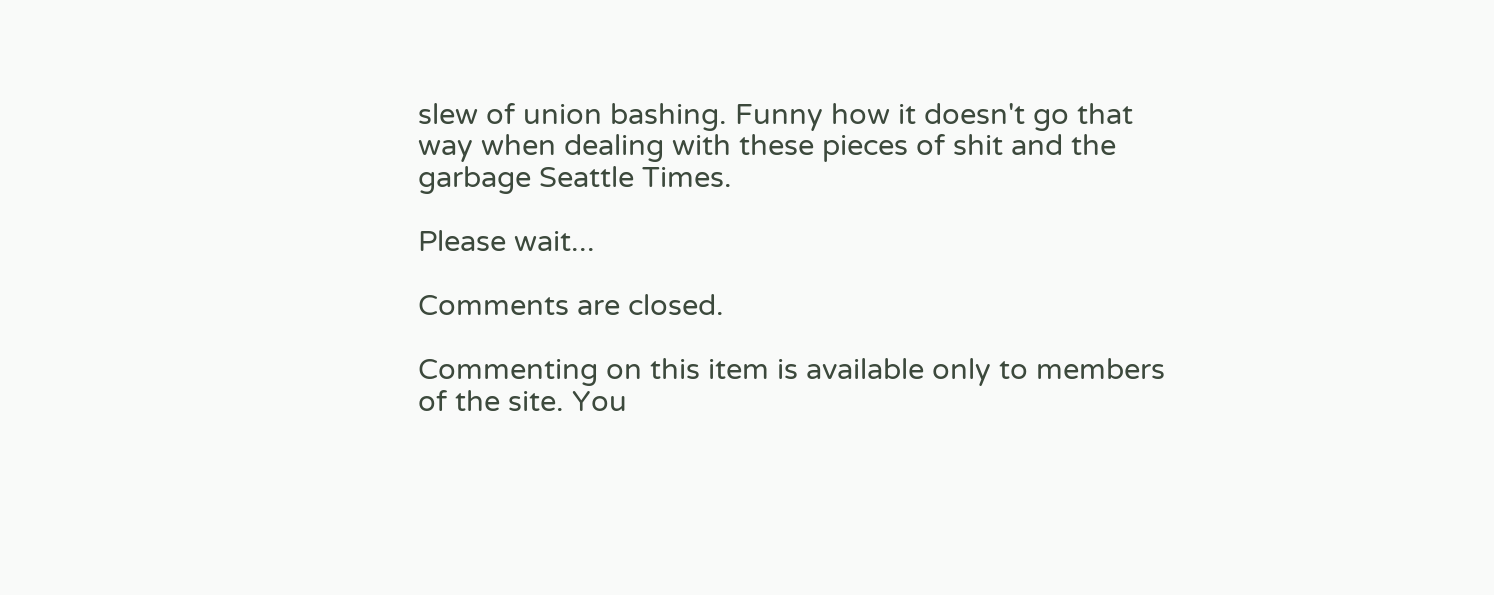slew of union bashing. Funny how it doesn't go that way when dealing with these pieces of shit and the garbage Seattle Times.

Please wait...

Comments are closed.

Commenting on this item is available only to members of the site. You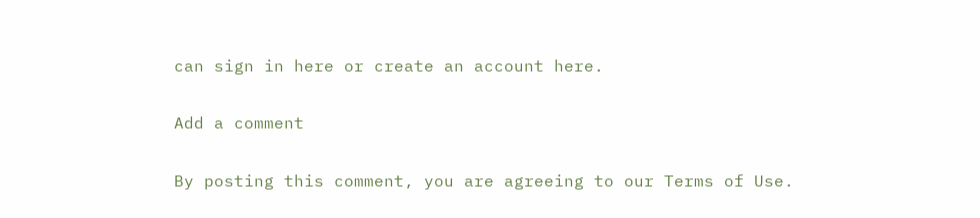can sign in here or create an account here.

Add a comment

By posting this comment, you are agreeing to our Terms of Use.